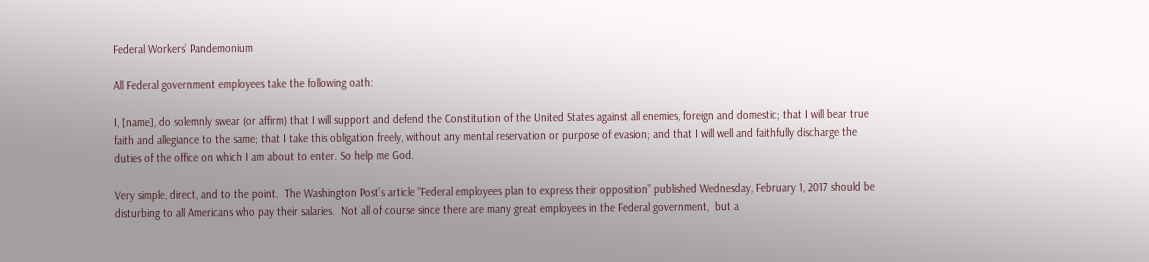Federal Workers’ Pandemonium

All Federal government employees take the following oath:

I, [name], do solemnly swear (or affirm) that I will support and defend the Constitution of the United States against all enemies, foreign and domestic; that I will bear true faith and allegiance to the same; that I take this obligation freely, without any mental reservation or purpose of evasion; and that I will well and faithfully discharge the duties of the office on which I am about to enter. So help me God.

Very simple, direct, and to the point.  The Washington Post’s article “Federal employees plan to express their opposition” published Wednesday, February 1, 2017 should be disturbing to all Americans who pay their salaries.  Not all of course since there are many great employees in the Federal government,  but a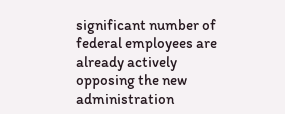significant number of federal employees are already actively opposing the new administration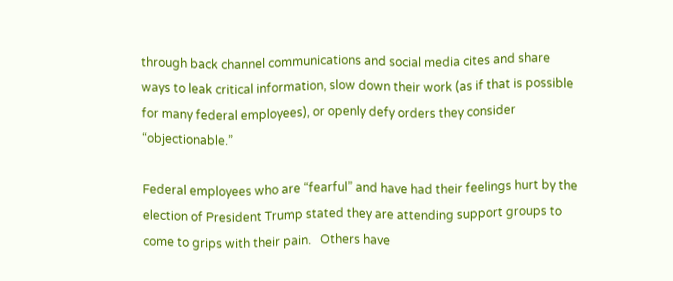through back channel communications and social media cites and share ways to leak critical information, slow down their work (as if that is possible for many federal employees), or openly defy orders they consider “objectionable.”

Federal employees who are “fearful” and have had their feelings hurt by the election of President Trump stated they are attending support groups to come to grips with their pain.   Others have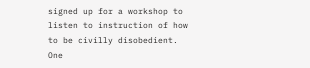signed up for a workshop to listen to instruction of how to be civilly disobedient.  One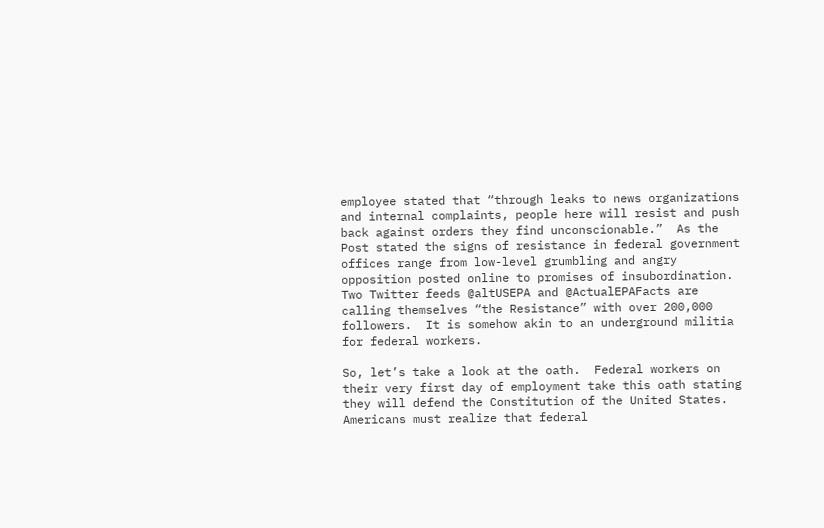employee stated that “through leaks to news organizations and internal complaints, people here will resist and push back against orders they find unconscionable.”  As the Post stated the signs of resistance in federal government offices range from low-level grumbling and angry opposition posted online to promises of insubordination.  Two Twitter feeds @altUSEPA and @ActualEPAFacts are calling themselves “the Resistance” with over 200,000 followers.  It is somehow akin to an underground militia for federal workers.

So, let’s take a look at the oath.  Federal workers on their very first day of employment take this oath stating they will defend the Constitution of the United States.  Americans must realize that federal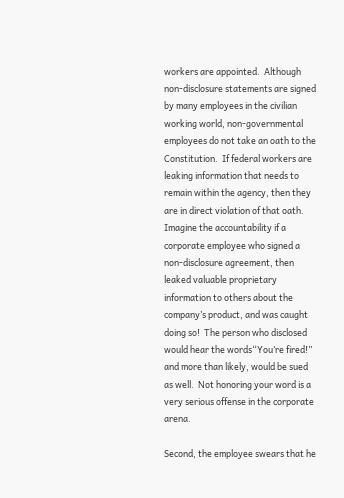workers are appointed.  Although non-disclosure statements are signed by many employees in the civilian working world, non-governmental employees do not take an oath to the Constitution.  If federal workers are leaking information that needs to remain within the agency, then they are in direct violation of that oath.  Imagine the accountability if a corporate employee who signed a non-disclosure agreement, then leaked valuable proprietary information to others about the company’s product, and was caught doing so!  The person who disclosed would hear the words“You’re fired!” and more than likely, would be sued as well.  Not honoring your word is a very serious offense in the corporate arena.

Second, the employee swears that he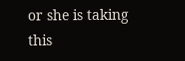or she is taking this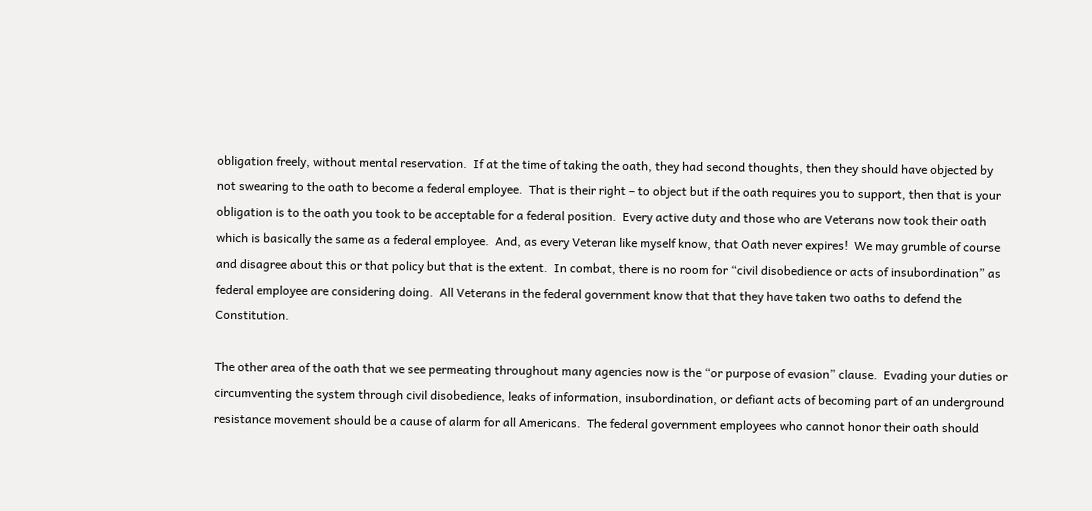obligation freely, without mental reservation.  If at the time of taking the oath, they had second thoughts, then they should have objected by not swearing to the oath to become a federal employee.  That is their right – to object but if the oath requires you to support, then that is your obligation is to the oath you took to be acceptable for a federal position.  Every active duty and those who are Veterans now took their oath which is basically the same as a federal employee.  And, as every Veteran like myself know, that Oath never expires!  We may grumble of course and disagree about this or that policy but that is the extent.  In combat, there is no room for “civil disobedience or acts of insubordination” as federal employee are considering doing.  All Veterans in the federal government know that that they have taken two oaths to defend the Constitution.

The other area of the oath that we see permeating throughout many agencies now is the “or purpose of evasion” clause.  Evading your duties or circumventing the system through civil disobedience, leaks of information, insubordination, or defiant acts of becoming part of an underground resistance movement should be a cause of alarm for all Americans.  The federal government employees who cannot honor their oath should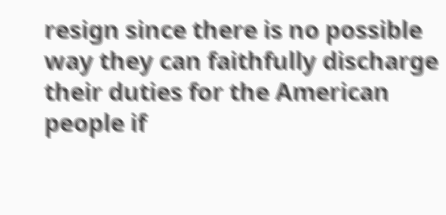resign since there is no possible way they can faithfully discharge their duties for the American people if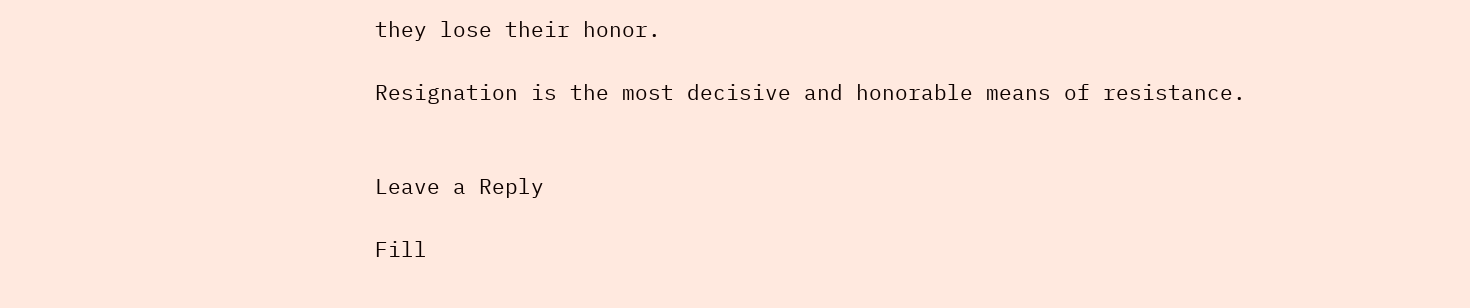they lose their honor.

Resignation is the most decisive and honorable means of resistance.


Leave a Reply

Fill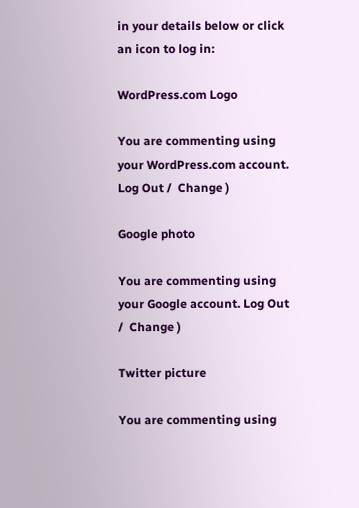in your details below or click an icon to log in:

WordPress.com Logo

You are commenting using your WordPress.com account. Log Out /  Change )

Google photo

You are commenting using your Google account. Log Out /  Change )

Twitter picture

You are commenting using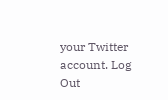your Twitter account. Log Out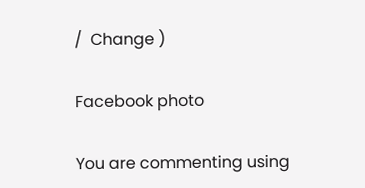/  Change )

Facebook photo

You are commenting using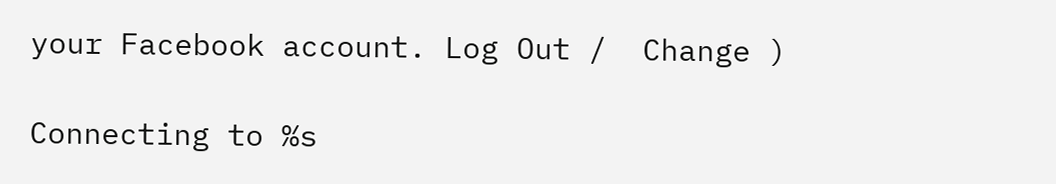your Facebook account. Log Out /  Change )

Connecting to %s